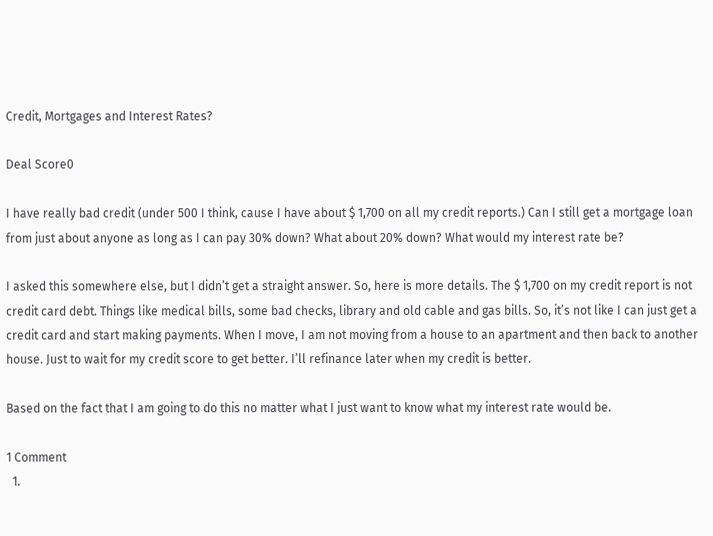Credit, Mortgages and Interest Rates?

Deal Score0

I have really bad credit (under 500 I think, cause I have about $ 1,700 on all my credit reports.) Can I still get a mortgage loan from just about anyone as long as I can pay 30% down? What about 20% down? What would my interest rate be?

I asked this somewhere else, but I didn’t get a straight answer. So, here is more details. The $ 1,700 on my credit report is not credit card debt. Things like medical bills, some bad checks, library and old cable and gas bills. So, it’s not like I can just get a credit card and start making payments. When I move, I am not moving from a house to an apartment and then back to another house. Just to wait for my credit score to get better. I’ll refinance later when my credit is better.

Based on the fact that I am going to do this no matter what I just want to know what my interest rate would be.

1 Comment
  1.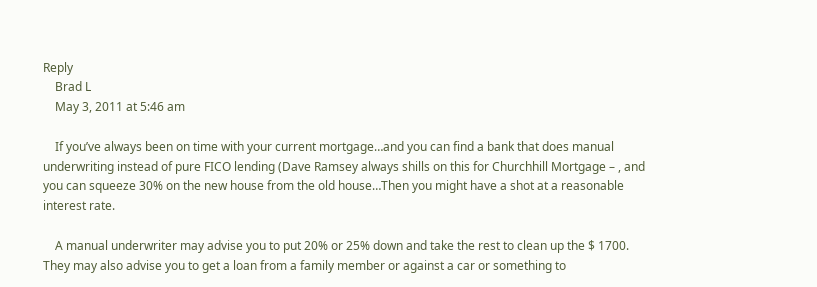Reply
    Brad L
    May 3, 2011 at 5:46 am

    If you’ve always been on time with your current mortgage…and you can find a bank that does manual underwriting instead of pure FICO lending (Dave Ramsey always shills on this for Churchhill Mortgage – , and you can squeeze 30% on the new house from the old house…Then you might have a shot at a reasonable interest rate.

    A manual underwriter may advise you to put 20% or 25% down and take the rest to clean up the $ 1700. They may also advise you to get a loan from a family member or against a car or something to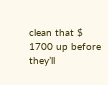clean that $ 1700 up before they’ll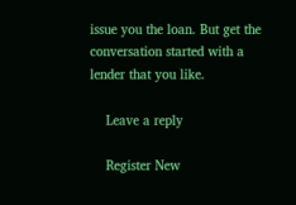issue you the loan. But get the conversation started with a lender that you like.

    Leave a reply

    Register New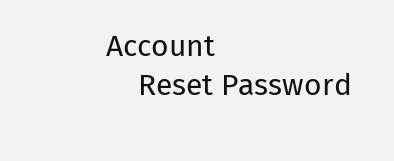Account
    Reset Password